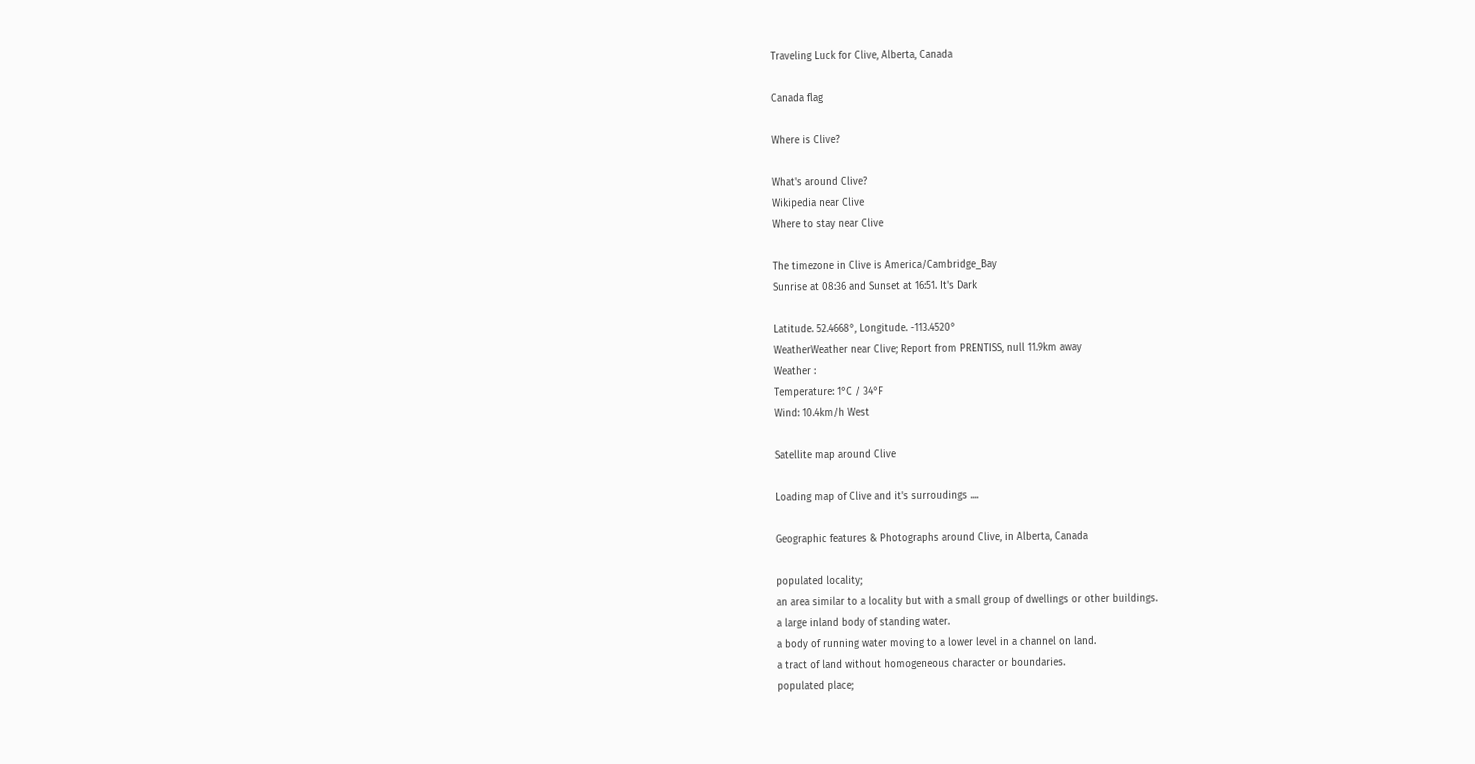Traveling Luck for Clive, Alberta, Canada

Canada flag

Where is Clive?

What's around Clive?
Wikipedia near Clive
Where to stay near Clive

The timezone in Clive is America/Cambridge_Bay
Sunrise at 08:36 and Sunset at 16:51. It's Dark

Latitude. 52.4668°, Longitude. -113.4520°
WeatherWeather near Clive; Report from PRENTISS, null 11.9km away
Weather :
Temperature: 1°C / 34°F
Wind: 10.4km/h West

Satellite map around Clive

Loading map of Clive and it's surroudings ....

Geographic features & Photographs around Clive, in Alberta, Canada

populated locality;
an area similar to a locality but with a small group of dwellings or other buildings.
a large inland body of standing water.
a body of running water moving to a lower level in a channel on land.
a tract of land without homogeneous character or boundaries.
populated place;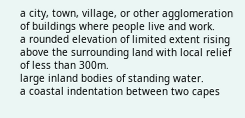a city, town, village, or other agglomeration of buildings where people live and work.
a rounded elevation of limited extent rising above the surrounding land with local relief of less than 300m.
large inland bodies of standing water.
a coastal indentation between two capes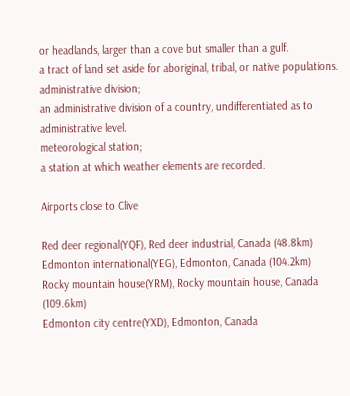or headlands, larger than a cove but smaller than a gulf.
a tract of land set aside for aboriginal, tribal, or native populations.
administrative division;
an administrative division of a country, undifferentiated as to administrative level.
meteorological station;
a station at which weather elements are recorded.

Airports close to Clive

Red deer regional(YQF), Red deer industrial, Canada (48.8km)
Edmonton international(YEG), Edmonton, Canada (104.2km)
Rocky mountain house(YRM), Rocky mountain house, Canada (109.6km)
Edmonton city centre(YXD), Edmonton, Canada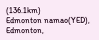(136.1km)
Edmonton namao(YED), Edmonton,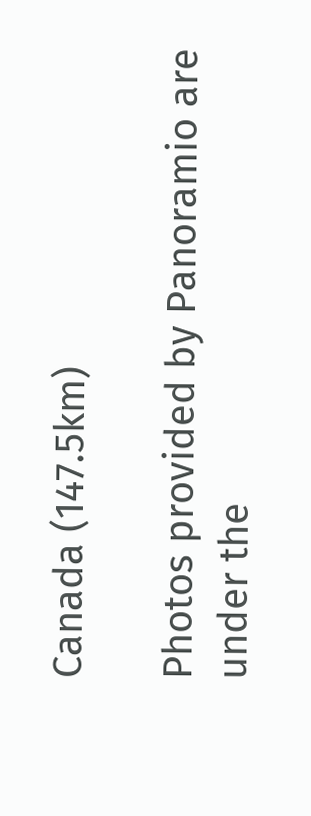Canada (147.5km)

Photos provided by Panoramio are under the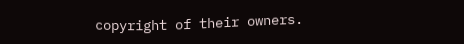copyright of their owners.